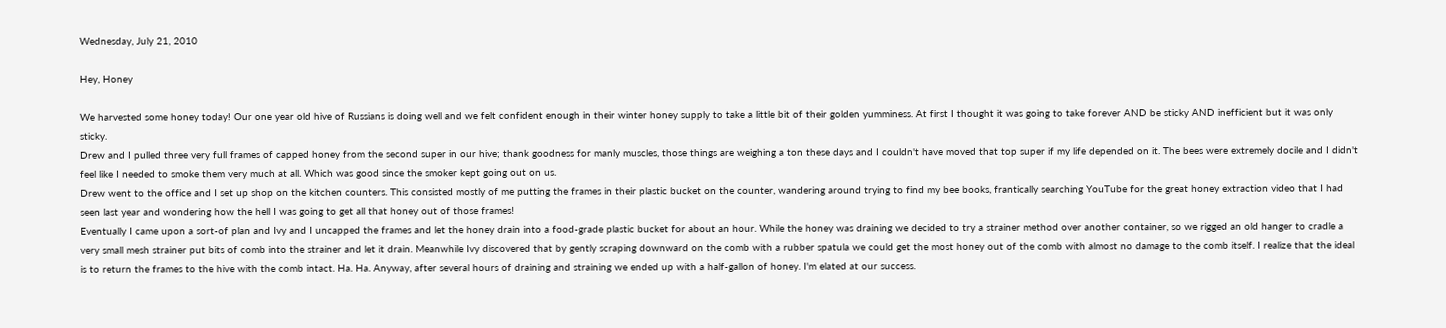Wednesday, July 21, 2010

Hey, Honey

We harvested some honey today! Our one year old hive of Russians is doing well and we felt confident enough in their winter honey supply to take a little bit of their golden yumminess. At first I thought it was going to take forever AND be sticky AND inefficient but it was only sticky.
Drew and I pulled three very full frames of capped honey from the second super in our hive; thank goodness for manly muscles, those things are weighing a ton these days and I couldn't have moved that top super if my life depended on it. The bees were extremely docile and I didn't feel like I needed to smoke them very much at all. Which was good since the smoker kept going out on us.
Drew went to the office and I set up shop on the kitchen counters. This consisted mostly of me putting the frames in their plastic bucket on the counter, wandering around trying to find my bee books, frantically searching YouTube for the great honey extraction video that I had seen last year and wondering how the hell I was going to get all that honey out of those frames!
Eventually I came upon a sort-of plan and Ivy and I uncapped the frames and let the honey drain into a food-grade plastic bucket for about an hour. While the honey was draining we decided to try a strainer method over another container, so we rigged an old hanger to cradle a very small mesh strainer put bits of comb into the strainer and let it drain. Meanwhile Ivy discovered that by gently scraping downward on the comb with a rubber spatula we could get the most honey out of the comb with almost no damage to the comb itself. I realize that the ideal is to return the frames to the hive with the comb intact. Ha. Ha. Anyway, after several hours of draining and straining we ended up with a half-gallon of honey. I'm elated at our success.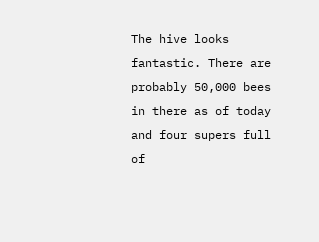The hive looks fantastic. There are probably 50,000 bees in there as of today and four supers full of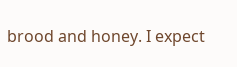brood and honey. I expect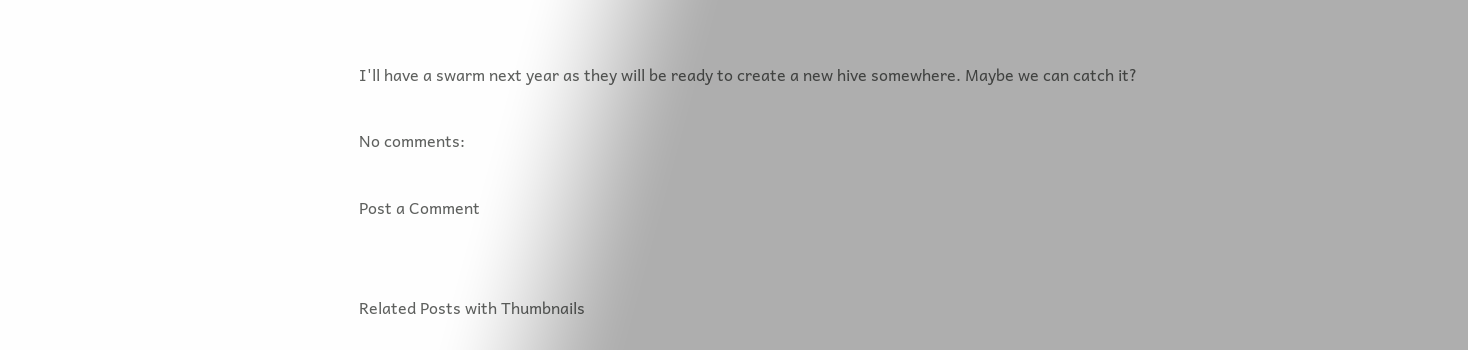I'll have a swarm next year as they will be ready to create a new hive somewhere. Maybe we can catch it?

No comments:

Post a Comment


Related Posts with Thumbnails